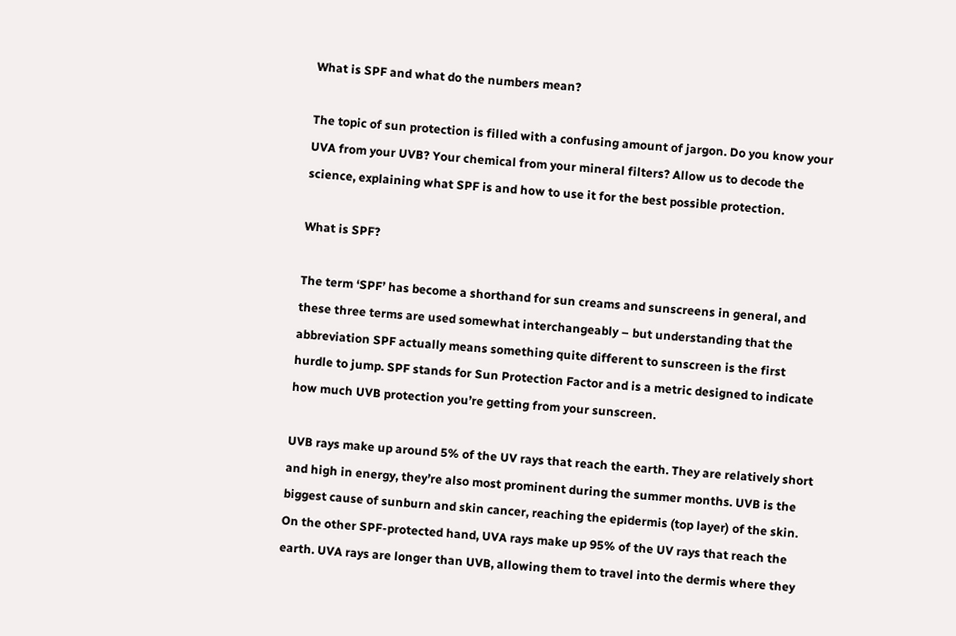What is SPF and what do the numbers mean?

The topic of sun protection is filled with a confusing amount of jargon. Do you know your UVA from your UVB? Your chemical from your mineral filters? Allow us to decode the science, explaining what SPF is and how to use it for the best possible protection.

What is SPF?

The term ‘SPF’ has become a shorthand for sun creams and sunscreens in general, and these three terms are used somewhat interchangeably – but understanding that the abbreviation SPF actually means something quite different to sunscreen is the first hurdle to jump. SPF stands for Sun Protection Factor and is a metric designed to indicate how much UVB protection you’re getting from your sunscreen.

UVB rays make up around 5% of the UV rays that reach the earth. They are relatively short and high in energy, they’re also most prominent during the summer months. UVB is the biggest cause of sunburn and skin cancer, reaching the epidermis (top layer) of the skin. On the other SPF-protected hand, UVA rays make up 95% of the UV rays that reach the earth. UVA rays are longer than UVB, allowing them to travel into the dermis where they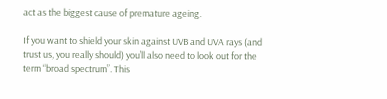act as the biggest cause of premature ageing.

If you want to shield your skin against UVB and UVA rays (and trust us, you really should) you’ll also need to look out for the term “broad spectrum”. This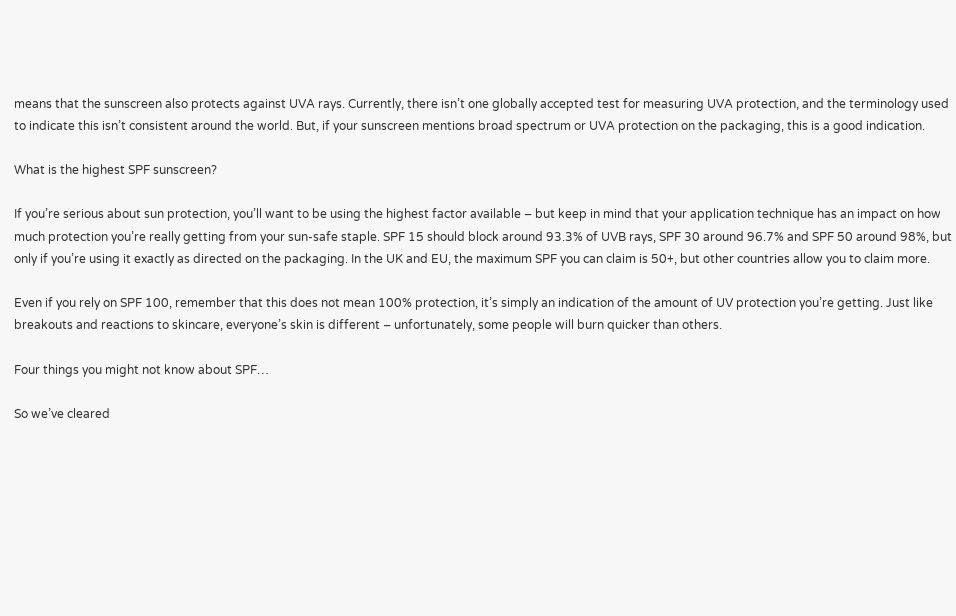means that the sunscreen also protects against UVA rays. Currently, there isn’t one globally accepted test for measuring UVA protection, and the terminology used to indicate this isn’t consistent around the world. But, if your sunscreen mentions broad spectrum or UVA protection on the packaging, this is a good indication.

What is the highest SPF sunscreen?

If you’re serious about sun protection, you’ll want to be using the highest factor available – but keep in mind that your application technique has an impact on how much protection you’re really getting from your sun-safe staple. SPF 15 should block around 93.3% of UVB rays, SPF 30 around 96.7% and SPF 50 around 98%, but only if you’re using it exactly as directed on the packaging. In the UK and EU, the maximum SPF you can claim is 50+, but other countries allow you to claim more.

Even if you rely on SPF 100, remember that this does not mean 100% protection, it’s simply an indication of the amount of UV protection you’re getting. Just like breakouts and reactions to skincare, everyone’s skin is different – unfortunately, some people will burn quicker than others.

Four things you might not know about SPF…

So we’ve cleared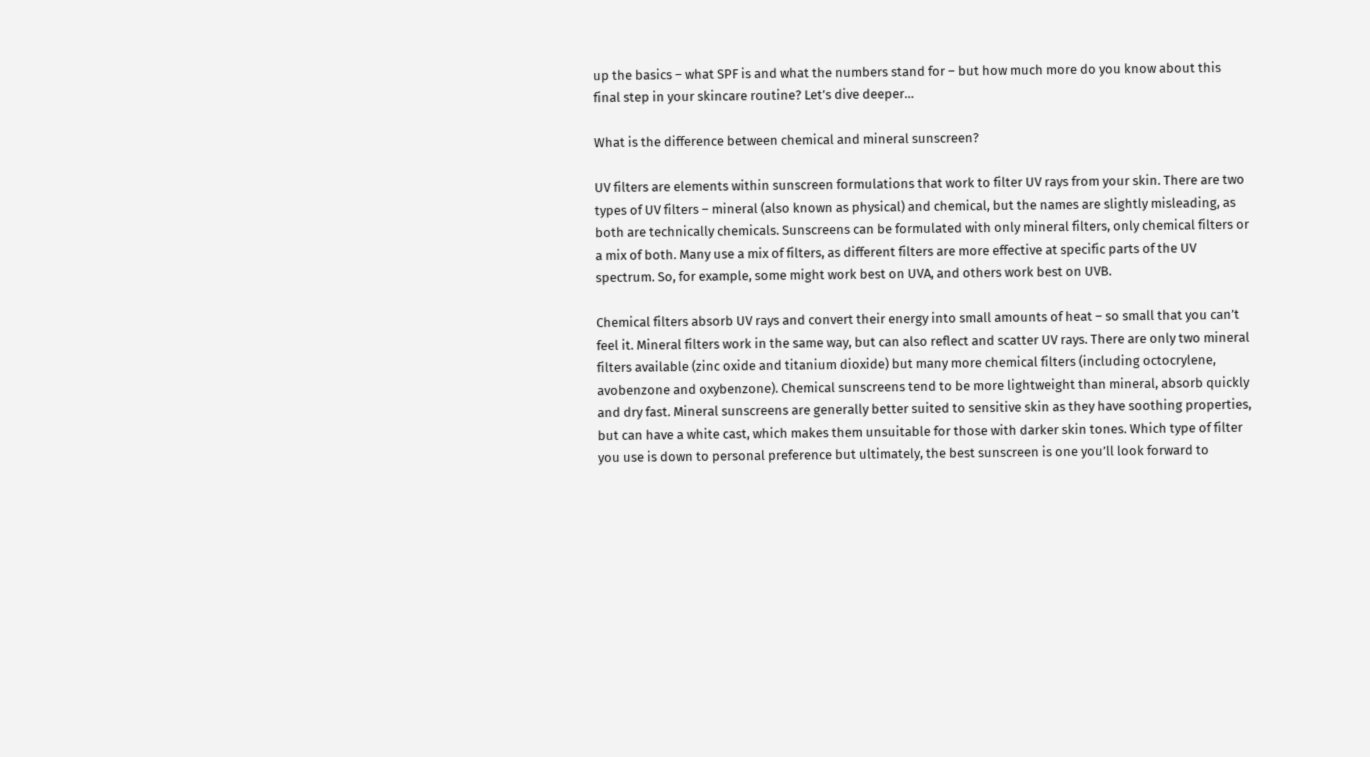up the basics – what SPF is and what the numbers stand for – but how much more do you know about this final step in your skincare routine? Let’s dive deeper…

What is the difference between chemical and mineral sunscreen?

UV filters are elements within sunscreen formulations that work to filter UV rays from your skin. There are two types of UV filters – mineral (also known as physical) and chemical, but the names are slightly misleading, as both are technically chemicals. Sunscreens can be formulated with only mineral filters, only chemical filters or a mix of both. Many use a mix of filters, as different filters are more effective at specific parts of the UV spectrum. So, for example, some might work best on UVA, and others work best on UVB.

Chemical filters absorb UV rays and convert their energy into small amounts of heat – so small that you can’t feel it. Mineral filters work in the same way, but can also reflect and scatter UV rays. There are only two mineral filters available (zinc oxide and titanium dioxide) but many more chemical filters (including octocrylene, avobenzone and oxybenzone). Chemical sunscreens tend to be more lightweight than mineral, absorb quickly and dry fast. Mineral sunscreens are generally better suited to sensitive skin as they have soothing properties, but can have a white cast, which makes them unsuitable for those with darker skin tones. Which type of filter you use is down to personal preference but ultimately, the best sunscreen is one you’ll look forward to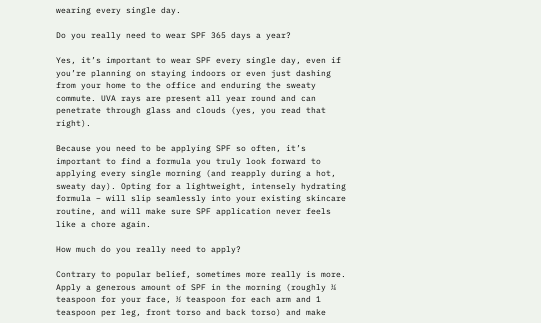wearing every single day.

Do you really need to wear SPF 365 days a year?

Yes, it’s important to wear SPF every single day, even if you’re planning on staying indoors or even just dashing from your home to the office and enduring the sweaty commute. UVA rays are present all year round and can penetrate through glass and clouds (yes, you read that right).

Because you need to be applying SPF so often, it’s important to find a formula you truly look forward to applying every single morning (and reapply during a hot, sweaty day). Opting for a lightweight, intensely hydrating formula – will slip seamlessly into your existing skincare routine, and will make sure SPF application never feels like a chore again.

How much do you really need to apply?

Contrary to popular belief, sometimes more really is more. Apply a generous amount of SPF in the morning (roughly ¼ teaspoon for your face, ½ teaspoon for each arm and 1 teaspoon per leg, front torso and back torso) and make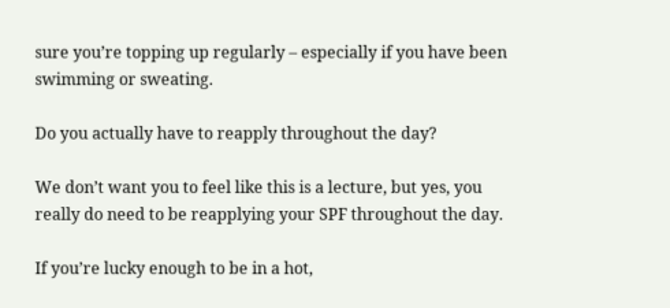sure you’re topping up regularly – especially if you have been swimming or sweating.

Do you actually have to reapply throughout the day?

We don’t want you to feel like this is a lecture, but yes, you really do need to be reapplying your SPF throughout the day.

If you’re lucky enough to be in a hot,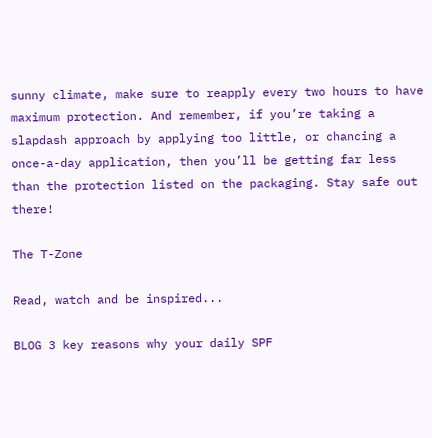sunny climate, make sure to reapply every two hours to have maximum protection. And remember, if you’re taking a slapdash approach by applying too little, or chancing a once-a-day application, then you’ll be getting far less than the protection listed on the packaging. Stay safe out there!

The T-Zone

Read, watch and be inspired...

BLOG 3 key reasons why your daily SPF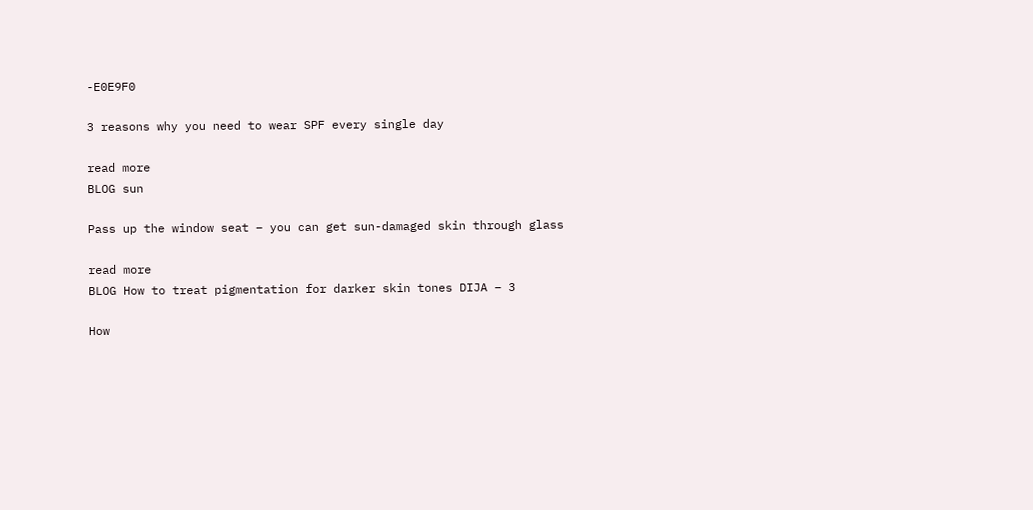-E0E9F0

3 reasons why you need to wear SPF every single day

read more
BLOG sun

Pass up the window seat – you can get sun-damaged skin through glass

read more
BLOG How to treat pigmentation for darker skin tones DIJA – 3

How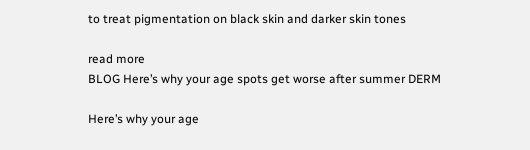to treat pigmentation on black skin and darker skin tones

read more
BLOG Here’s why your age spots get worse after summer DERM

Here’s why your age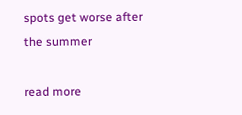spots get worse after the summer

read more